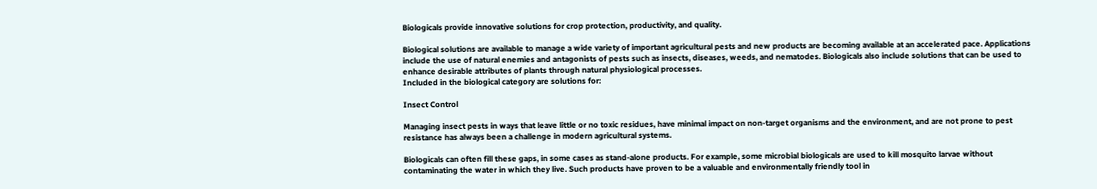Biologicals provide innovative solutions for crop protection, productivity, and quality.

Biological solutions are available to manage a wide variety of important agricultural pests and new products are becoming available at an accelerated pace. Applications include the use of natural enemies and antagonists of pests such as insects, diseases, weeds, and nematodes. Biologicals also include solutions that can be used to enhance desirable attributes of plants through natural physiological processes.
Included in the biological category are solutions for:

Insect Control

Managing insect pests in ways that leave little or no toxic residues, have minimal impact on non-target organisms and the environment, and are not prone to pest resistance has always been a challenge in modern agricultural systems.

Biologicals can often fill these gaps, in some cases as stand-alone products. For example, some microbial biologicals are used to kill mosquito larvae without contaminating the water in which they live. Such products have proven to be a valuable and environmentally friendly tool in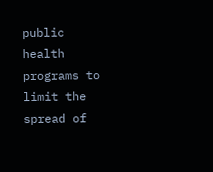public health programs to limit the spread of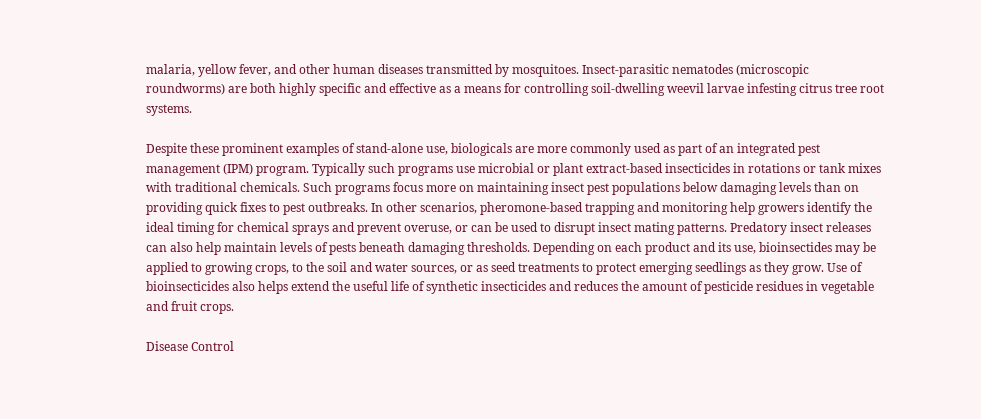malaria, yellow fever, and other human diseases transmitted by mosquitoes. Insect-parasitic nematodes (microscopic roundworms) are both highly specific and effective as a means for controlling soil-dwelling weevil larvae infesting citrus tree root systems.

Despite these prominent examples of stand-alone use, biologicals are more commonly used as part of an integrated pest management (IPM) program. Typically such programs use microbial or plant extract-based insecticides in rotations or tank mixes with traditional chemicals. Such programs focus more on maintaining insect pest populations below damaging levels than on providing quick fixes to pest outbreaks. In other scenarios, pheromone-based trapping and monitoring help growers identify the ideal timing for chemical sprays and prevent overuse, or can be used to disrupt insect mating patterns. Predatory insect releases can also help maintain levels of pests beneath damaging thresholds. Depending on each product and its use, bioinsectides may be applied to growing crops, to the soil and water sources, or as seed treatments to protect emerging seedlings as they grow. Use of bioinsecticides also helps extend the useful life of synthetic insecticides and reduces the amount of pesticide residues in vegetable and fruit crops.

Disease Control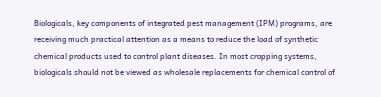Biologicals, key components of integrated pest management (IPM) programs, are receiving much practical attention as a means to reduce the load of synthetic chemical products used to control plant diseases. In most cropping systems, biologicals should not be viewed as wholesale replacements for chemical control of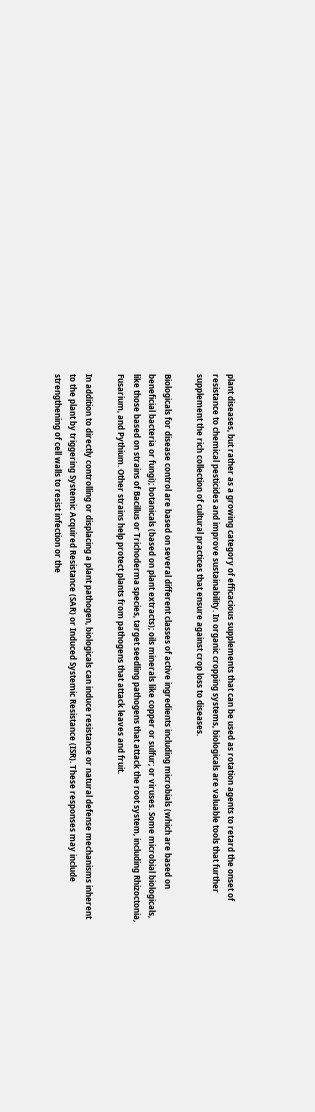plant diseases, but rather as a growing category of efficacious supplements that can be used as rotation agents to retard the onset of resistance to chemical pesticides and improve sustainability. In organic cropping systems, biologicals are valuable tools that further supplement the rich collection of cultural practices that ensure against crop loss to diseases.

Biologicals for disease control are based on several different classes of active ingredients including microbials (which are based on beneficial bacteria or fungi); botanicals (based on plant extracts); oils minerals like copper or sulfur; or viruses. Some microbial biologicals, like those based on strains of Bacillus or Trichoderma species, target seedling pathogens that attack the root system, including Rhizoctonia, Fusarium, and Pythium. Other strains help protect plants from pathogens that attack leaves and fruit.

In addition to directly controlling or displacing a plant pathogen, biologicals can induce resistance or natural defense mechanisms inherent to the plant by triggering Systemic Acquired Resistance (SAR) or Induced Systemic Resistance (ISR). These responses may include strengthening of cell walls to resist infection or the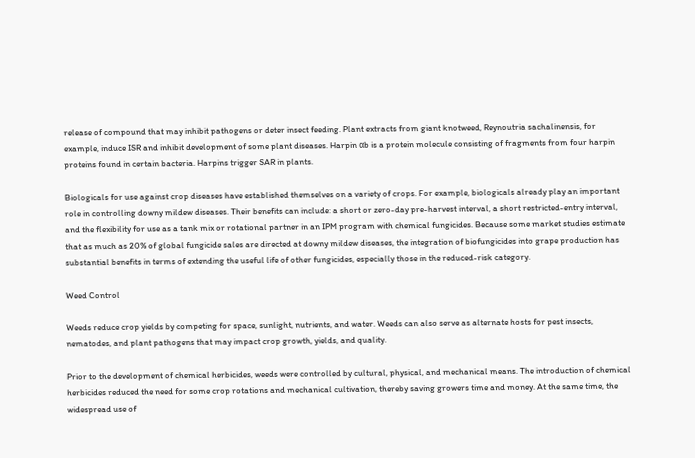release of compound that may inhibit pathogens or deter insect feeding. Plant extracts from giant knotweed, Reynoutria sachalinensis, for example, induce ISR and inhibit development of some plant diseases. Harpin αb is a protein molecule consisting of fragments from four harpin proteins found in certain bacteria. Harpins trigger SAR in plants.

Biologicals for use against crop diseases have established themselves on a variety of crops. For example, biologicals already play an important role in controlling downy mildew diseases. Their benefits can include: a short or zero-day pre-harvest interval, a short restricted-entry interval, and the flexibility for use as a tank mix or rotational partner in an IPM program with chemical fungicides. Because some market studies estimate that as much as 20% of global fungicide sales are directed at downy mildew diseases, the integration of biofungicides into grape production has substantial benefits in terms of extending the useful life of other fungicides, especially those in the reduced-risk category.

Weed Control

Weeds reduce crop yields by competing for space, sunlight, nutrients, and water. Weeds can also serve as alternate hosts for pest insects, nematodes, and plant pathogens that may impact crop growth, yields, and quality.

Prior to the development of chemical herbicides, weeds were controlled by cultural, physical, and mechanical means. The introduction of chemical herbicides reduced the need for some crop rotations and mechanical cultivation, thereby saving growers time and money. At the same time, the widespread use of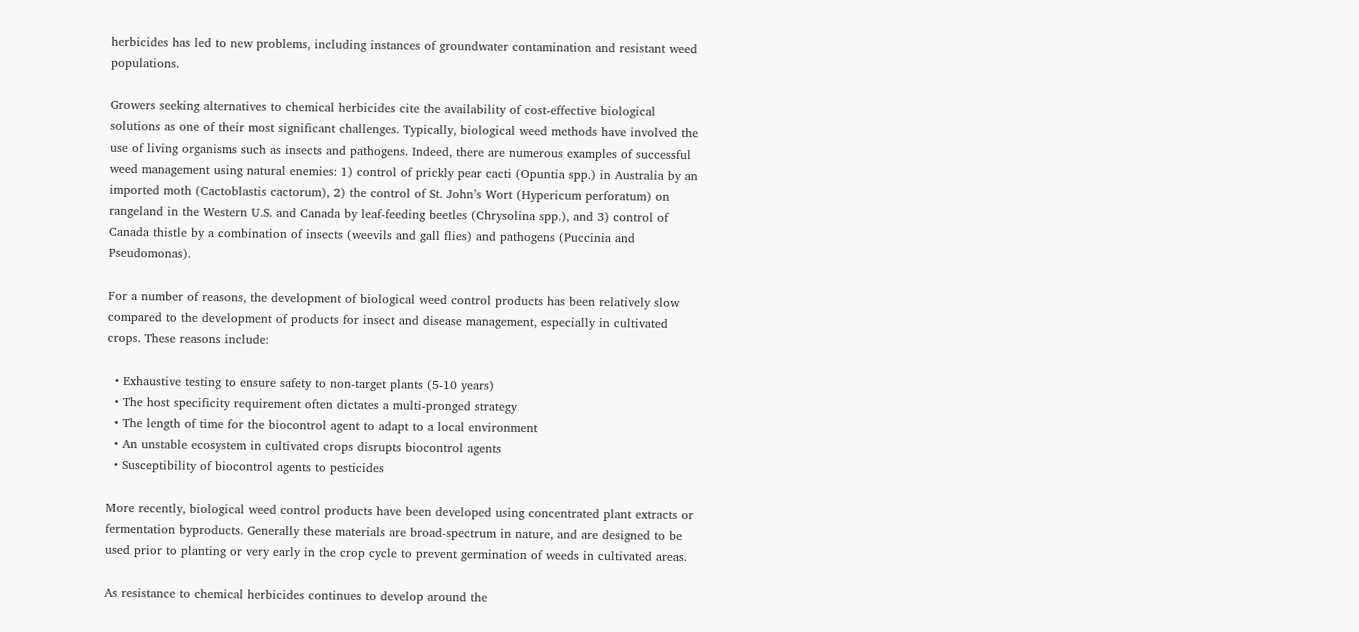herbicides has led to new problems, including instances of groundwater contamination and resistant weed populations.

Growers seeking alternatives to chemical herbicides cite the availability of cost-effective biological solutions as one of their most significant challenges. Typically, biological weed methods have involved the use of living organisms such as insects and pathogens. Indeed, there are numerous examples of successful weed management using natural enemies: 1) control of prickly pear cacti (Opuntia spp.) in Australia by an imported moth (Cactoblastis cactorum), 2) the control of St. John’s Wort (Hypericum perforatum) on rangeland in the Western U.S. and Canada by leaf-feeding beetles (Chrysolina spp.), and 3) control of Canada thistle by a combination of insects (weevils and gall flies) and pathogens (Puccinia and Pseudomonas).

For a number of reasons, the development of biological weed control products has been relatively slow compared to the development of products for insect and disease management, especially in cultivated crops. These reasons include:

  • Exhaustive testing to ensure safety to non-target plants (5-10 years)
  • The host specificity requirement often dictates a multi-pronged strategy
  • The length of time for the biocontrol agent to adapt to a local environment
  • An unstable ecosystem in cultivated crops disrupts biocontrol agents
  • Susceptibility of biocontrol agents to pesticides

More recently, biological weed control products have been developed using concentrated plant extracts or fermentation byproducts. Generally these materials are broad-spectrum in nature, and are designed to be used prior to planting or very early in the crop cycle to prevent germination of weeds in cultivated areas.

As resistance to chemical herbicides continues to develop around the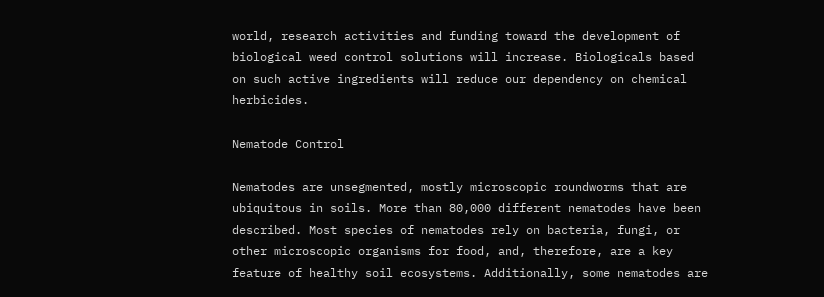world, research activities and funding toward the development of biological weed control solutions will increase. Biologicals based on such active ingredients will reduce our dependency on chemical herbicides.

Nematode Control

Nematodes are unsegmented, mostly microscopic roundworms that are ubiquitous in soils. More than 80,000 different nematodes have been described. Most species of nematodes rely on bacteria, fungi, or other microscopic organisms for food, and, therefore, are a key feature of healthy soil ecosystems. Additionally, some nematodes are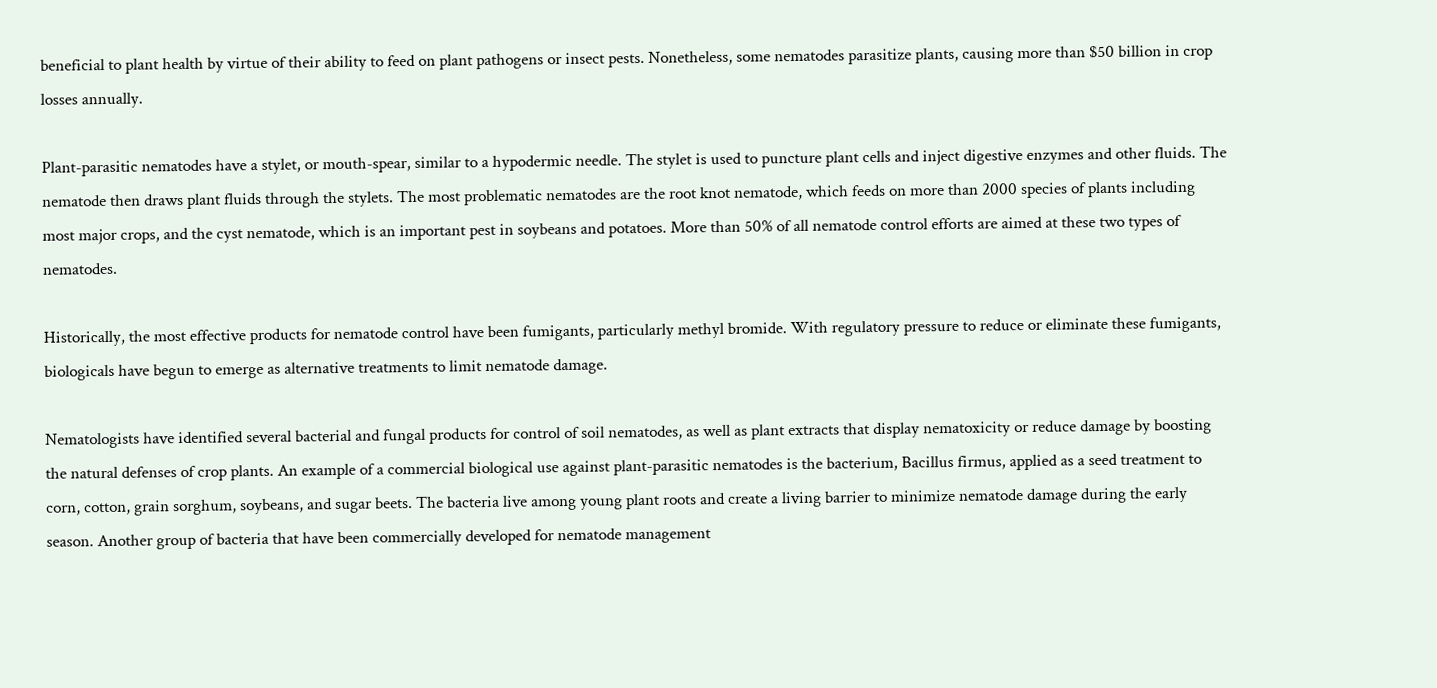beneficial to plant health by virtue of their ability to feed on plant pathogens or insect pests. Nonetheless, some nematodes parasitize plants, causing more than $50 billion in crop losses annually.

Plant-parasitic nematodes have a stylet, or mouth-spear, similar to a hypodermic needle. The stylet is used to puncture plant cells and inject digestive enzymes and other fluids. The nematode then draws plant fluids through the stylets. The most problematic nematodes are the root knot nematode, which feeds on more than 2000 species of plants including most major crops, and the cyst nematode, which is an important pest in soybeans and potatoes. More than 50% of all nematode control efforts are aimed at these two types of nematodes.

Historically, the most effective products for nematode control have been fumigants, particularly methyl bromide. With regulatory pressure to reduce or eliminate these fumigants, biologicals have begun to emerge as alternative treatments to limit nematode damage.

Nematologists have identified several bacterial and fungal products for control of soil nematodes, as well as plant extracts that display nematoxicity or reduce damage by boosting the natural defenses of crop plants. An example of a commercial biological use against plant-parasitic nematodes is the bacterium, Bacillus firmus, applied as a seed treatment to corn, cotton, grain sorghum, soybeans, and sugar beets. The bacteria live among young plant roots and create a living barrier to minimize nematode damage during the early season. Another group of bacteria that have been commercially developed for nematode management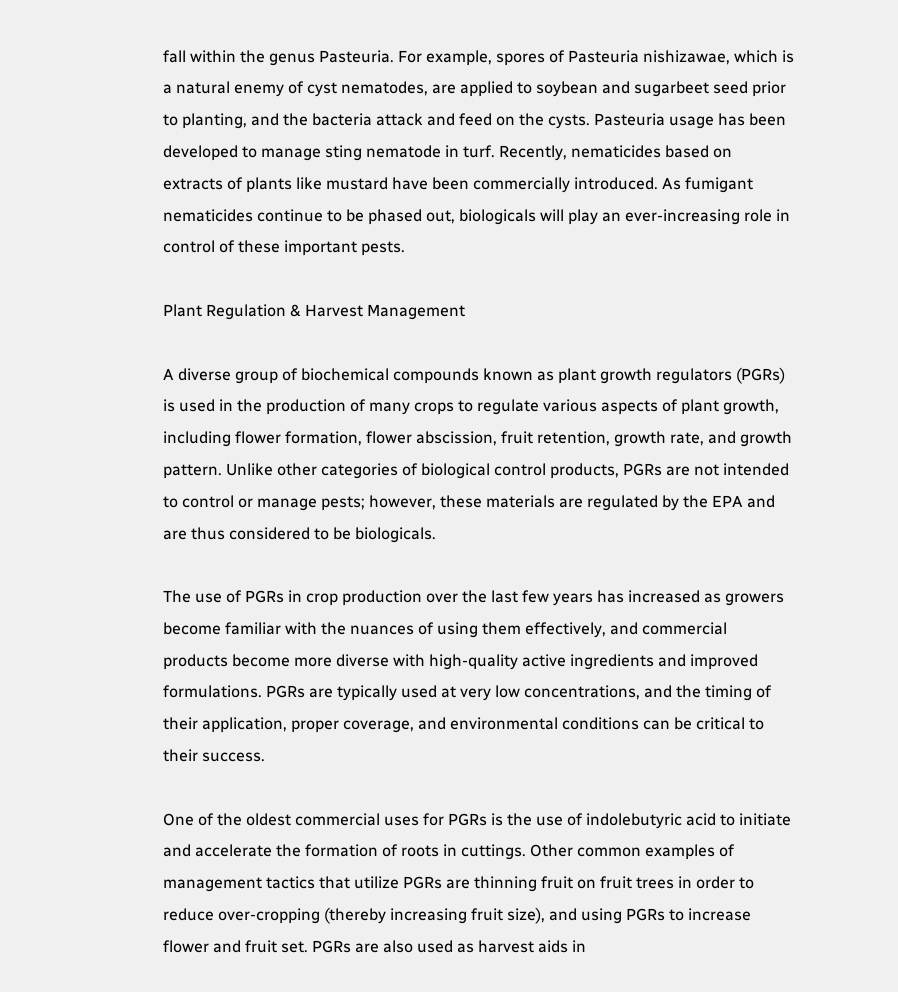fall within the genus Pasteuria. For example, spores of Pasteuria nishizawae, which is a natural enemy of cyst nematodes, are applied to soybean and sugarbeet seed prior to planting, and the bacteria attack and feed on the cysts. Pasteuria usage has been developed to manage sting nematode in turf. Recently, nematicides based on extracts of plants like mustard have been commercially introduced. As fumigant nematicides continue to be phased out, biologicals will play an ever-increasing role in control of these important pests.

Plant Regulation & Harvest Management

A diverse group of biochemical compounds known as plant growth regulators (PGRs) is used in the production of many crops to regulate various aspects of plant growth, including flower formation, flower abscission, fruit retention, growth rate, and growth pattern. Unlike other categories of biological control products, PGRs are not intended to control or manage pests; however, these materials are regulated by the EPA and are thus considered to be biologicals.

The use of PGRs in crop production over the last few years has increased as growers become familiar with the nuances of using them effectively, and commercial products become more diverse with high-quality active ingredients and improved formulations. PGRs are typically used at very low concentrations, and the timing of their application, proper coverage, and environmental conditions can be critical to their success.

One of the oldest commercial uses for PGRs is the use of indolebutyric acid to initiate and accelerate the formation of roots in cuttings. Other common examples of management tactics that utilize PGRs are thinning fruit on fruit trees in order to reduce over-cropping (thereby increasing fruit size), and using PGRs to increase flower and fruit set. PGRs are also used as harvest aids in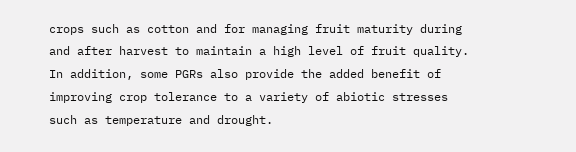crops such as cotton and for managing fruit maturity during and after harvest to maintain a high level of fruit quality. In addition, some PGRs also provide the added benefit of improving crop tolerance to a variety of abiotic stresses such as temperature and drought.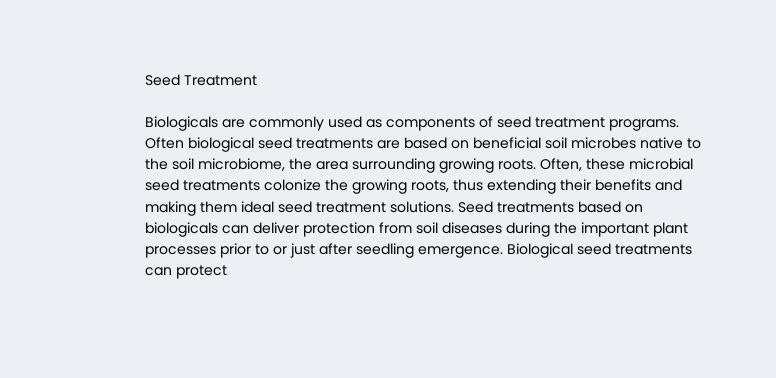Seed Treatment

Biologicals are commonly used as components of seed treatment programs. Often biological seed treatments are based on beneficial soil microbes native to the soil microbiome, the area surrounding growing roots. Often, these microbial seed treatments colonize the growing roots, thus extending their benefits and making them ideal seed treatment solutions. Seed treatments based on biologicals can deliver protection from soil diseases during the important plant processes prior to or just after seedling emergence. Biological seed treatments can protect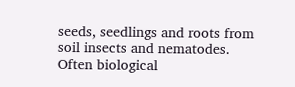seeds, seedlings and roots from soil insects and nematodes. Often biological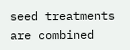seed treatments are combined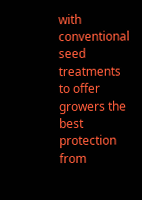with conventional seed treatments to offer growers the best protection from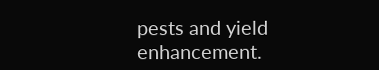pests and yield enhancement.